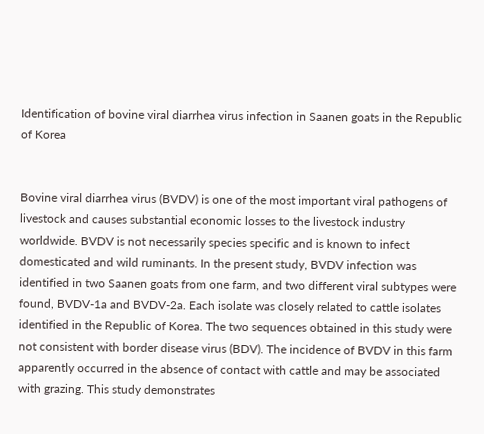Identification of bovine viral diarrhea virus infection in Saanen goats in the Republic of Korea


Bovine viral diarrhea virus (BVDV) is one of the most important viral pathogens of livestock and causes substantial economic losses to the livestock industry worldwide. BVDV is not necessarily species specific and is known to infect domesticated and wild ruminants. In the present study, BVDV infection was identified in two Saanen goats from one farm, and two different viral subtypes were found, BVDV-1a and BVDV-2a. Each isolate was closely related to cattle isolates identified in the Republic of Korea. The two sequences obtained in this study were not consistent with border disease virus (BDV). The incidence of BVDV in this farm apparently occurred in the absence of contact with cattle and may be associated with grazing. This study demonstrates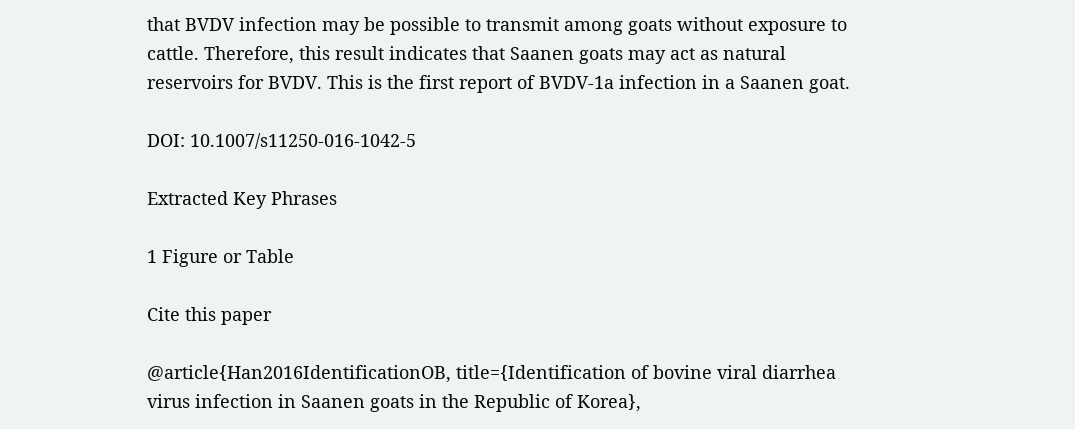that BVDV infection may be possible to transmit among goats without exposure to cattle. Therefore, this result indicates that Saanen goats may act as natural reservoirs for BVDV. This is the first report of BVDV-1a infection in a Saanen goat.

DOI: 10.1007/s11250-016-1042-5

Extracted Key Phrases

1 Figure or Table

Cite this paper

@article{Han2016IdentificationOB, title={Identification of bovine viral diarrhea virus infection in Saanen goats in the Republic of Korea},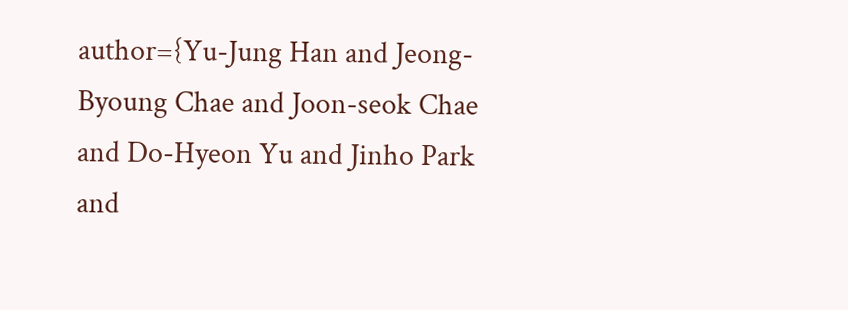author={Yu-Jung Han and Jeong-Byoung Chae and Joon-seok Chae and Do-Hyeon Yu and Jinho Park and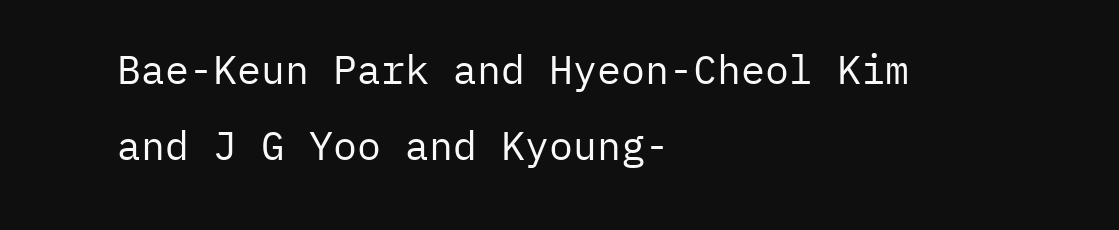Bae-Keun Park and Hyeon-Cheol Kim and J G Yoo and Kyoung-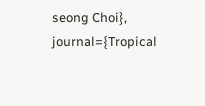seong Choi}, journal={Tropical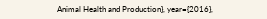Animal Health and Production}, year={2016},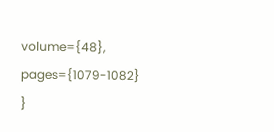volume={48}, pages={1079-1082} }